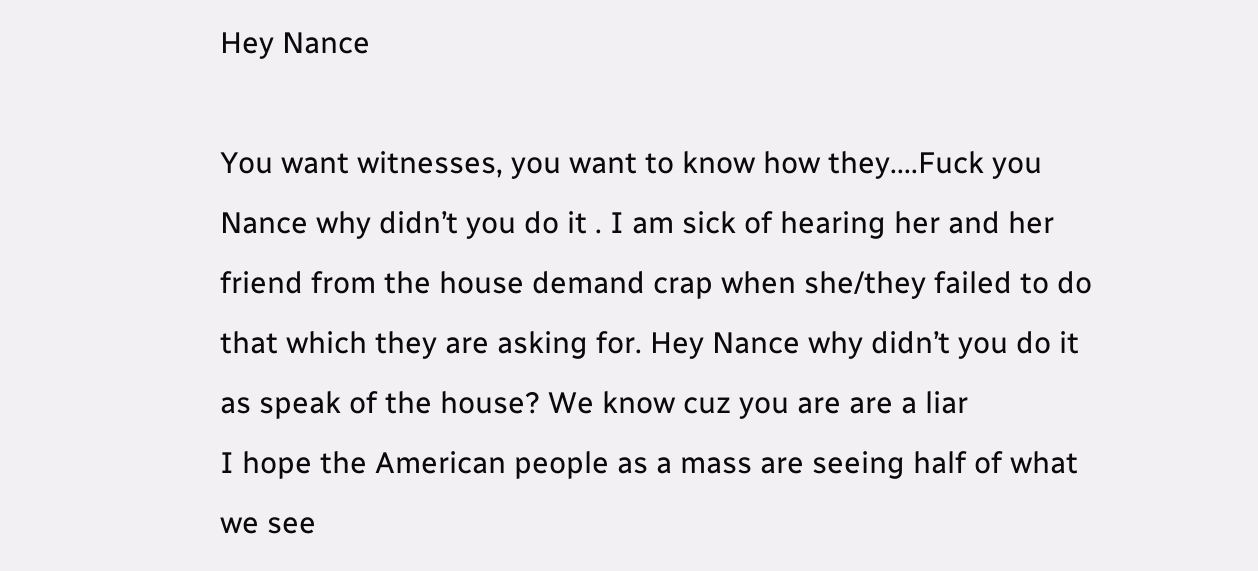Hey Nance

You want witnesses, you want to know how they....Fuck you Nance why didn’t you do it . I am sick of hearing her and her friend from the house demand crap when she/they failed to do that which they are asking for. Hey Nance why didn’t you do it as speak of the house? We know cuz you are are a liar
I hope the American people as a mass are seeing half of what we see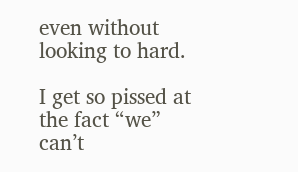even without looking to hard.

I get so pissed at the fact “we” can’t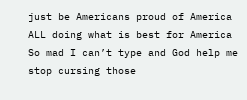just be Americans proud of America ALL doing what is best for America
So mad I can’t type and God help me stop cursing those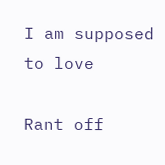I am supposed to love

Rant off